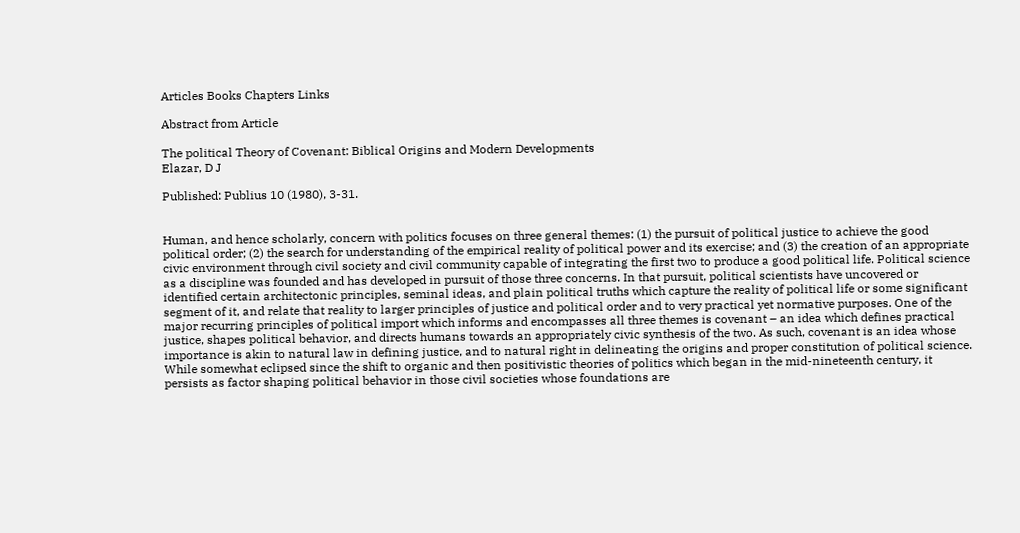Articles Books Chapters Links

Abstract from Article

The political Theory of Covenant: Biblical Origins and Modern Developments
Elazar, D J

Published: Publius 10 (1980), 3-31.


Human, and hence scholarly, concern with politics focuses on three general themes: (1) the pursuit of political justice to achieve the good political order; (2) the search for understanding of the empirical reality of political power and its exercise; and (3) the creation of an appropriate civic environment through civil society and civil community capable of integrating the first two to produce a good political life. Political science as a discipline was founded and has developed in pursuit of those three concerns. In that pursuit, political scientists have uncovered or identified certain architectonic principles, seminal ideas, and plain political truths which capture the reality of political life or some significant segment of it, and relate that reality to larger principles of justice and political order and to very practical yet normative purposes. One of the major recurring principles of political import which informs and encompasses all three themes is covenant – an idea which defines practical justice, shapes political behavior, and directs humans towards an appropriately civic synthesis of the two. As such, covenant is an idea whose importance is akin to natural law in defining justice, and to natural right in delineating the origins and proper constitution of political science. While somewhat eclipsed since the shift to organic and then positivistic theories of politics which began in the mid-nineteenth century, it persists as factor shaping political behavior in those civil societies whose foundations are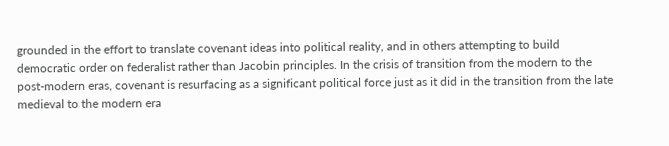grounded in the effort to translate covenant ideas into political reality, and in others attempting to build democratic order on federalist rather than Jacobin principles. In the crisis of transition from the modern to the post-modern eras, covenant is resurfacing as a significant political force just as it did in the transition from the late medieval to the modern era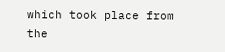which took place from the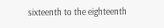sixteenth to the eighteenth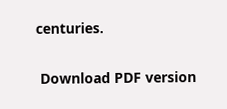centuries.

 Download PDF version